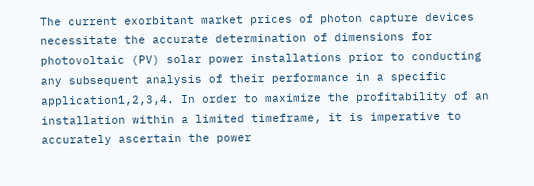The current exorbitant market prices of photon capture devices necessitate the accurate determination of dimensions for photovoltaic (PV) solar power installations prior to conducting any subsequent analysis of their performance in a specific application1,2,3,4. In order to maximize the profitability of an installation within a limited timeframe, it is imperative to accurately ascertain the power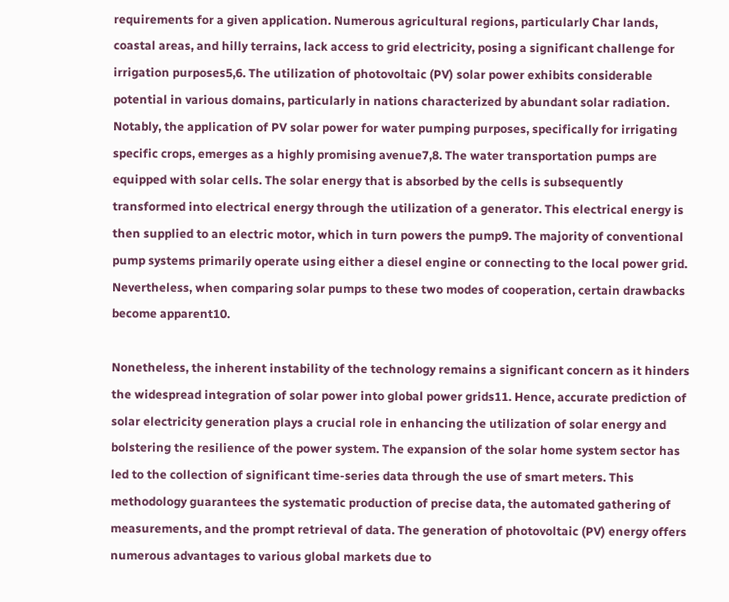requirements for a given application. Numerous agricultural regions, particularly Char lands, coastal areas, and hilly terrains, lack access to grid electricity, posing a significant challenge for irrigation purposes5,6. The utilization of photovoltaic (PV) solar power exhibits considerable potential in various domains, particularly in nations characterized by abundant solar radiation. Notably, the application of PV solar power for water pumping purposes, specifically for irrigating specific crops, emerges as a highly promising avenue7,8. The water transportation pumps are equipped with solar cells. The solar energy that is absorbed by the cells is subsequently transformed into electrical energy through the utilization of a generator. This electrical energy is then supplied to an electric motor, which in turn powers the pump9. The majority of conventional pump systems primarily operate using either a diesel engine or connecting to the local power grid. Nevertheless, when comparing solar pumps to these two modes of cooperation, certain drawbacks become apparent10.

Nonetheless, the inherent instability of the technology remains a significant concern as it hinders the widespread integration of solar power into global power grids11. Hence, accurate prediction of solar electricity generation plays a crucial role in enhancing the utilization of solar energy and bolstering the resilience of the power system. The expansion of the solar home system sector has led to the collection of significant time-series data through the use of smart meters. This methodology guarantees the systematic production of precise data, the automated gathering of measurements, and the prompt retrieval of data. The generation of photovoltaic (PV) energy offers numerous advantages to various global markets due to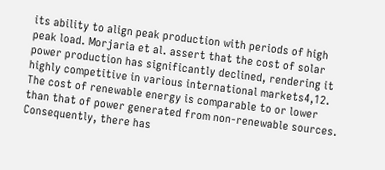its ability to align peak production with periods of high peak load. Morjaria et al. assert that the cost of solar power production has significantly declined, rendering it highly competitive in various international markets4,12. The cost of renewable energy is comparable to or lower than that of power generated from non-renewable sources. Consequently, there has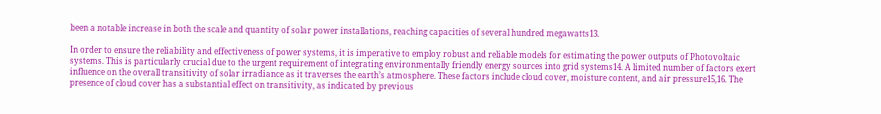been a notable increase in both the scale and quantity of solar power installations, reaching capacities of several hundred megawatts13.

In order to ensure the reliability and effectiveness of power systems, it is imperative to employ robust and reliable models for estimating the power outputs of Photovoltaic systems. This is particularly crucial due to the urgent requirement of integrating environmentally friendly energy sources into grid systems14. A limited number of factors exert influence on the overall transitivity of solar irradiance as it traverses the earth’s atmosphere. These factors include cloud cover, moisture content, and air pressure15,16. The presence of cloud cover has a substantial effect on transitivity, as indicated by previous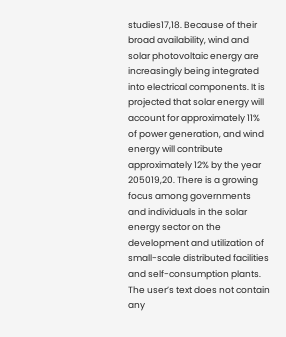studies17,18. Because of their broad availability, wind and solar photovoltaic energy are increasingly being integrated into electrical components. It is projected that solar energy will account for approximately 11% of power generation, and wind energy will contribute approximately 12% by the year 205019,20. There is a growing focus among governments and individuals in the solar energy sector on the development and utilization of small-scale distributed facilities and self-consumption plants. The user’s text does not contain any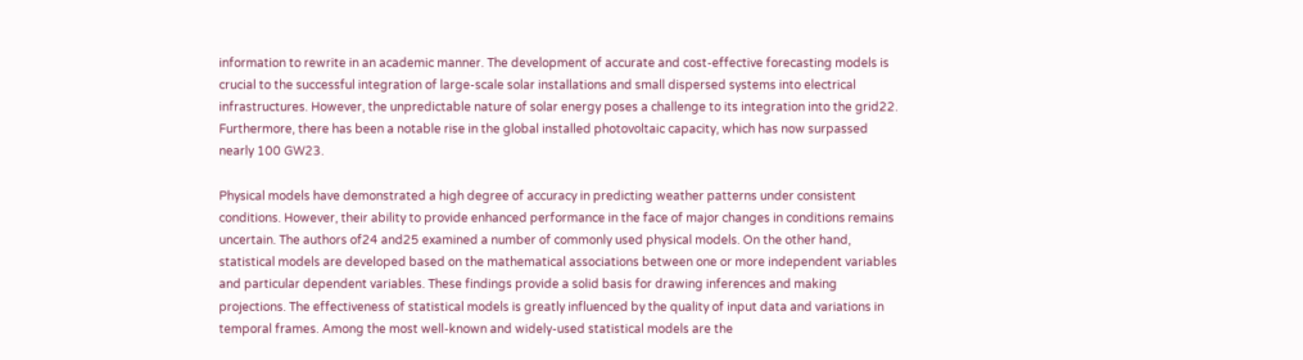information to rewrite in an academic manner. The development of accurate and cost-effective forecasting models is crucial to the successful integration of large-scale solar installations and small dispersed systems into electrical infrastructures. However, the unpredictable nature of solar energy poses a challenge to its integration into the grid22. Furthermore, there has been a notable rise in the global installed photovoltaic capacity, which has now surpassed nearly 100 GW23.

Physical models have demonstrated a high degree of accuracy in predicting weather patterns under consistent conditions. However, their ability to provide enhanced performance in the face of major changes in conditions remains uncertain. The authors of24 and25 examined a number of commonly used physical models. On the other hand, statistical models are developed based on the mathematical associations between one or more independent variables and particular dependent variables. These findings provide a solid basis for drawing inferences and making projections. The effectiveness of statistical models is greatly influenced by the quality of input data and variations in temporal frames. Among the most well-known and widely-used statistical models are the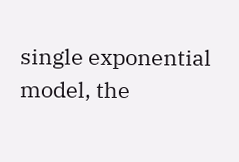single exponential model, the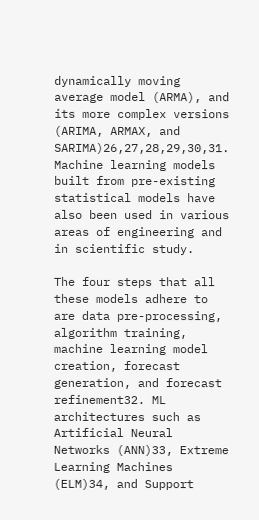dynamically moving average model (ARMA), and its more complex versions (ARIMA, ARMAX, and SARIMA)26,27,28,29,30,31. Machine learning models built from pre-existing statistical models have also been used in various areas of engineering and in scientific study.

The four steps that all these models adhere to are data pre-processing, algorithm training, machine learning model creation, forecast generation, and forecast refinement32. ML architectures such as Artificial Neural Networks (ANN)33, Extreme Learning Machines (ELM)34, and Support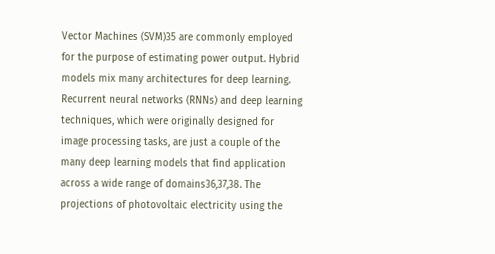Vector Machines (SVM)35 are commonly employed for the purpose of estimating power output. Hybrid models mix many architectures for deep learning. Recurrent neural networks (RNNs) and deep learning techniques, which were originally designed for image processing tasks, are just a couple of the many deep learning models that find application across a wide range of domains36,37,38. The projections of photovoltaic electricity using the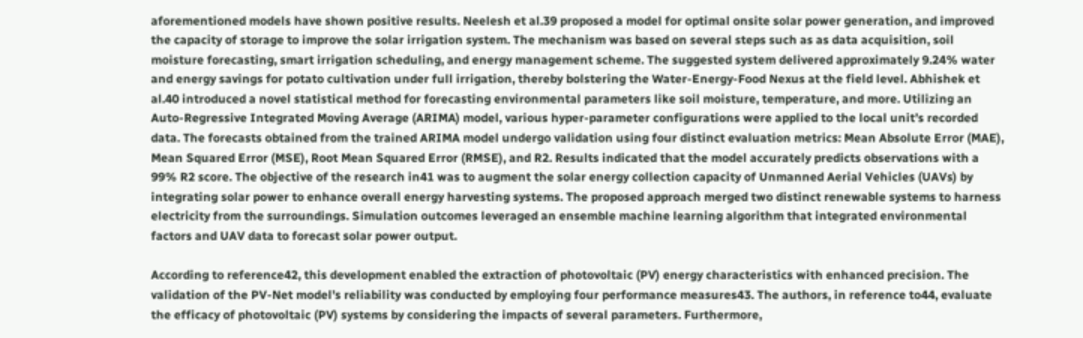aforementioned models have shown positive results. Neelesh et al.39 proposed a model for optimal onsite solar power generation, and improved the capacity of storage to improve the solar irrigation system. The mechanism was based on several steps such as as data acquisition, soil moisture forecasting, smart irrigation scheduling, and energy management scheme. The suggested system delivered approximately 9.24% water and energy savings for potato cultivation under full irrigation, thereby bolstering the Water-Energy-Food Nexus at the field level. Abhishek et al.40 introduced a novel statistical method for forecasting environmental parameters like soil moisture, temperature, and more. Utilizing an Auto-Regressive Integrated Moving Average (ARIMA) model, various hyper-parameter configurations were applied to the local unit’s recorded data. The forecasts obtained from the trained ARIMA model undergo validation using four distinct evaluation metrics: Mean Absolute Error (MAE), Mean Squared Error (MSE), Root Mean Squared Error (RMSE), and R2. Results indicated that the model accurately predicts observations with a 99% R2 score. The objective of the research in41 was to augment the solar energy collection capacity of Unmanned Aerial Vehicles (UAVs) by integrating solar power to enhance overall energy harvesting systems. The proposed approach merged two distinct renewable systems to harness electricity from the surroundings. Simulation outcomes leveraged an ensemble machine learning algorithm that integrated environmental factors and UAV data to forecast solar power output.

According to reference42, this development enabled the extraction of photovoltaic (PV) energy characteristics with enhanced precision. The validation of the PV-Net model’s reliability was conducted by employing four performance measures43. The authors, in reference to44, evaluate the efficacy of photovoltaic (PV) systems by considering the impacts of several parameters. Furthermore,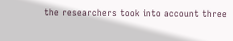the researchers took into account three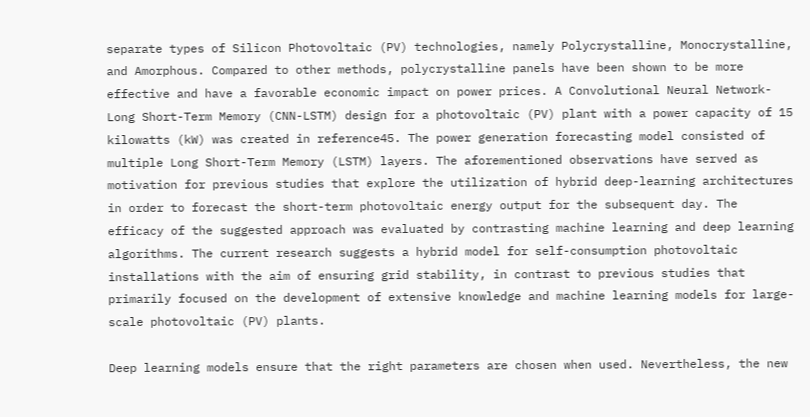separate types of Silicon Photovoltaic (PV) technologies, namely Polycrystalline, Monocrystalline, and Amorphous. Compared to other methods, polycrystalline panels have been shown to be more effective and have a favorable economic impact on power prices. A Convolutional Neural Network-Long Short-Term Memory (CNN-LSTM) design for a photovoltaic (PV) plant with a power capacity of 15 kilowatts (kW) was created in reference45. The power generation forecasting model consisted of multiple Long Short-Term Memory (LSTM) layers. The aforementioned observations have served as motivation for previous studies that explore the utilization of hybrid deep-learning architectures in order to forecast the short-term photovoltaic energy output for the subsequent day. The efficacy of the suggested approach was evaluated by contrasting machine learning and deep learning algorithms. The current research suggests a hybrid model for self-consumption photovoltaic installations with the aim of ensuring grid stability, in contrast to previous studies that primarily focused on the development of extensive knowledge and machine learning models for large-scale photovoltaic (PV) plants.

Deep learning models ensure that the right parameters are chosen when used. Nevertheless, the new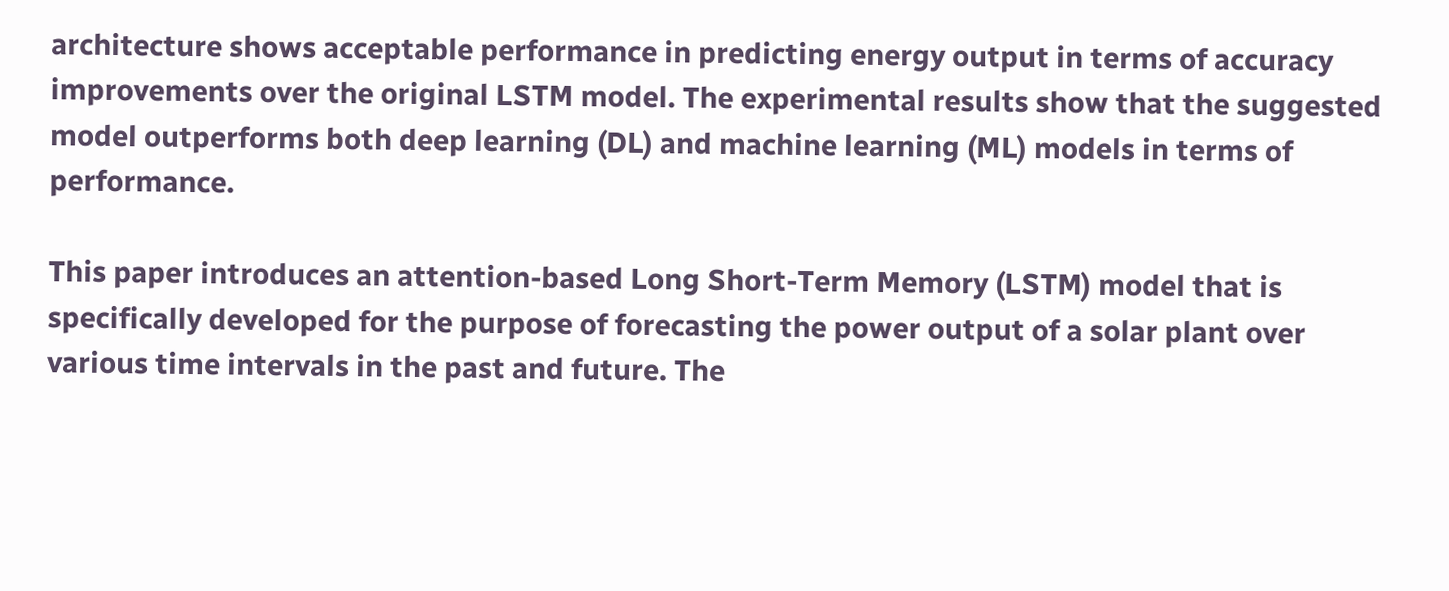architecture shows acceptable performance in predicting energy output in terms of accuracy improvements over the original LSTM model. The experimental results show that the suggested model outperforms both deep learning (DL) and machine learning (ML) models in terms of performance.

This paper introduces an attention-based Long Short-Term Memory (LSTM) model that is specifically developed for the purpose of forecasting the power output of a solar plant over various time intervals in the past and future. The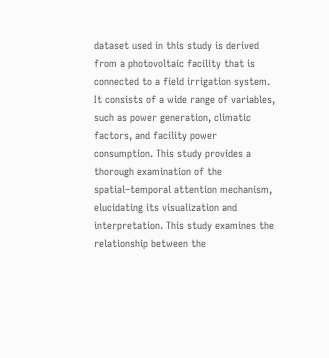dataset used in this study is derived from a photovoltaic facility that is connected to a field irrigation system. It consists of a wide range of variables, such as power generation, climatic factors, and facility power consumption. This study provides a thorough examination of the spatial–temporal attention mechanism, elucidating its visualization and interpretation. This study examines the relationship between the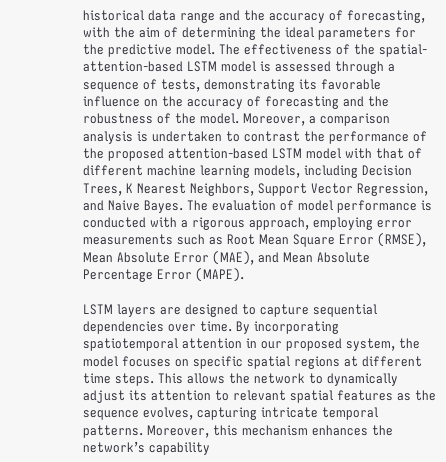historical data range and the accuracy of forecasting, with the aim of determining the ideal parameters for the predictive model. The effectiveness of the spatial-attention-based LSTM model is assessed through a sequence of tests, demonstrating its favorable influence on the accuracy of forecasting and the robustness of the model. Moreover, a comparison analysis is undertaken to contrast the performance of the proposed attention-based LSTM model with that of different machine learning models, including Decision Trees, K Nearest Neighbors, Support Vector Regression, and Naive Bayes. The evaluation of model performance is conducted with a rigorous approach, employing error measurements such as Root Mean Square Error (RMSE), Mean Absolute Error (MAE), and Mean Absolute Percentage Error (MAPE).

LSTM layers are designed to capture sequential dependencies over time. By incorporating spatiotemporal attention in our proposed system, the model focuses on specific spatial regions at different time steps. This allows the network to dynamically adjust its attention to relevant spatial features as the sequence evolves, capturing intricate temporal patterns. Moreover, this mechanism enhances the network’s capability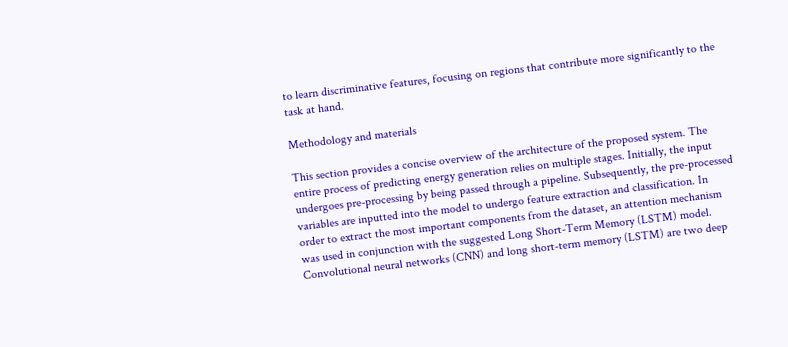to learn discriminative features, focusing on regions that contribute more significantly to the task at hand.

Methodology and materials

This section provides a concise overview of the architecture of the proposed system. The entire process of predicting energy generation relies on multiple stages. Initially, the input undergoes pre-processing by being passed through a pipeline. Subsequently, the pre-processed variables are inputted into the model to undergo feature extraction and classification. In order to extract the most important components from the dataset, an attention mechanism was used in conjunction with the suggested Long Short-Term Memory (LSTM) model. Convolutional neural networks (CNN) and long short-term memory (LSTM) are two deep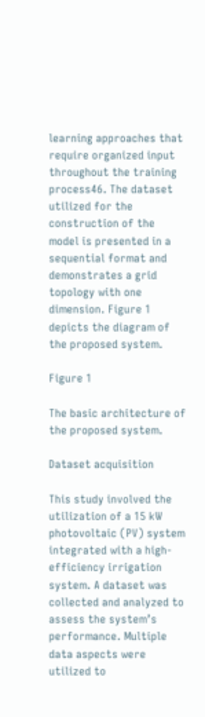learning approaches that require organized input throughout the training process46. The dataset utilized for the construction of the model is presented in a sequential format and demonstrates a grid topology with one dimension. Figure 1 depicts the diagram of the proposed system.

Figure 1

The basic architecture of the proposed system.

Dataset acquisition

This study involved the utilization of a 15 kW photovoltaic (PV) system integrated with a high-efficiency irrigation system. A dataset was collected and analyzed to assess the system’s performance. Multiple data aspects were utilized to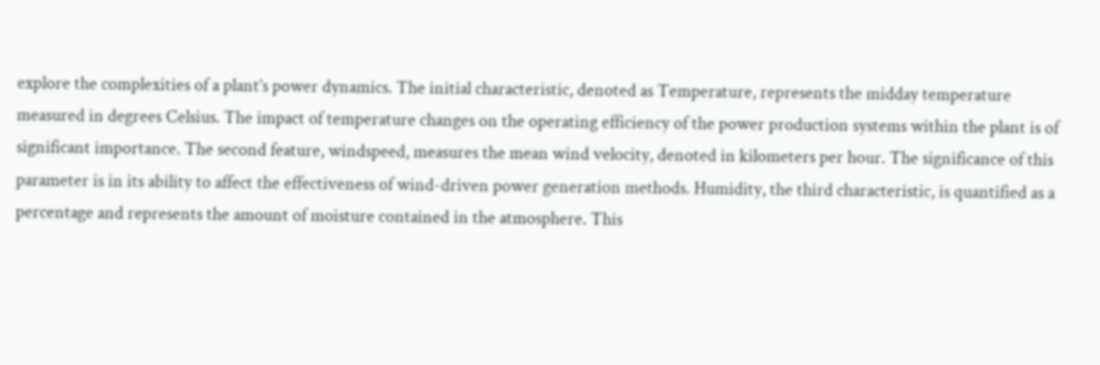explore the complexities of a plant’s power dynamics. The initial characteristic, denoted as Temperature, represents the midday temperature measured in degrees Celsius. The impact of temperature changes on the operating efficiency of the power production systems within the plant is of significant importance. The second feature, windspeed, measures the mean wind velocity, denoted in kilometers per hour. The significance of this parameter is in its ability to affect the effectiveness of wind-driven power generation methods. Humidity, the third characteristic, is quantified as a percentage and represents the amount of moisture contained in the atmosphere. This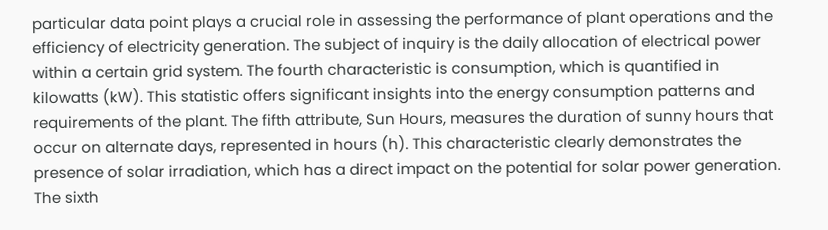particular data point plays a crucial role in assessing the performance of plant operations and the efficiency of electricity generation. The subject of inquiry is the daily allocation of electrical power within a certain grid system. The fourth characteristic is consumption, which is quantified in kilowatts (kW). This statistic offers significant insights into the energy consumption patterns and requirements of the plant. The fifth attribute, Sun Hours, measures the duration of sunny hours that occur on alternate days, represented in hours (h). This characteristic clearly demonstrates the presence of solar irradiation, which has a direct impact on the potential for solar power generation. The sixth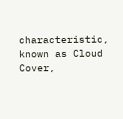characteristic, known as Cloud Cover,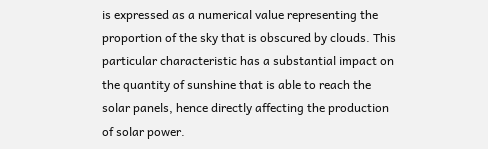is expressed as a numerical value representing the proportion of the sky that is obscured by clouds. This particular characteristic has a substantial impact on the quantity of sunshine that is able to reach the solar panels, hence directly affecting the production of solar power.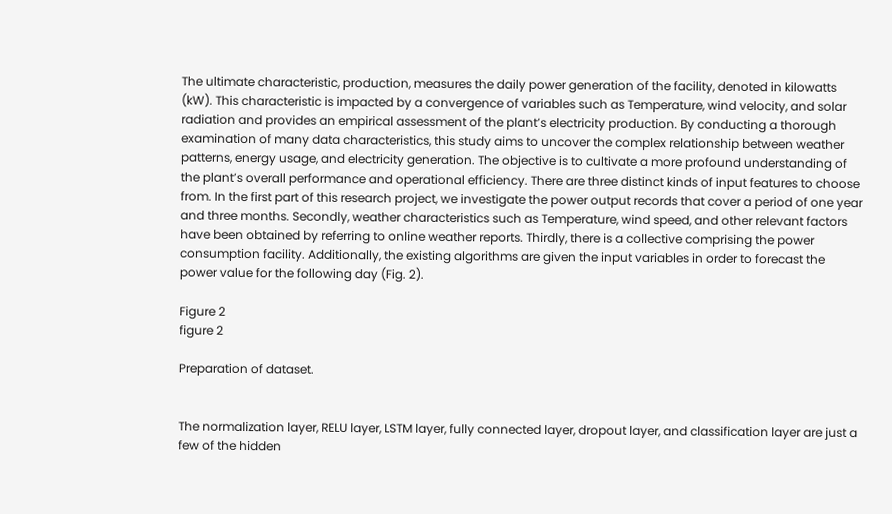The ultimate characteristic, production, measures the daily power generation of the facility, denoted in kilowatts (kW). This characteristic is impacted by a convergence of variables such as Temperature, wind velocity, and solar radiation and provides an empirical assessment of the plant’s electricity production. By conducting a thorough examination of many data characteristics, this study aims to uncover the complex relationship between weather patterns, energy usage, and electricity generation. The objective is to cultivate a more profound understanding of the plant’s overall performance and operational efficiency. There are three distinct kinds of input features to choose from. In the first part of this research project, we investigate the power output records that cover a period of one year and three months. Secondly, weather characteristics such as Temperature, wind speed, and other relevant factors have been obtained by referring to online weather reports. Thirdly, there is a collective comprising the power consumption facility. Additionally, the existing algorithms are given the input variables in order to forecast the power value for the following day (Fig. 2).

Figure 2
figure 2

Preparation of dataset.


The normalization layer, RELU layer, LSTM layer, fully connected layer, dropout layer, and classification layer are just a few of the hidden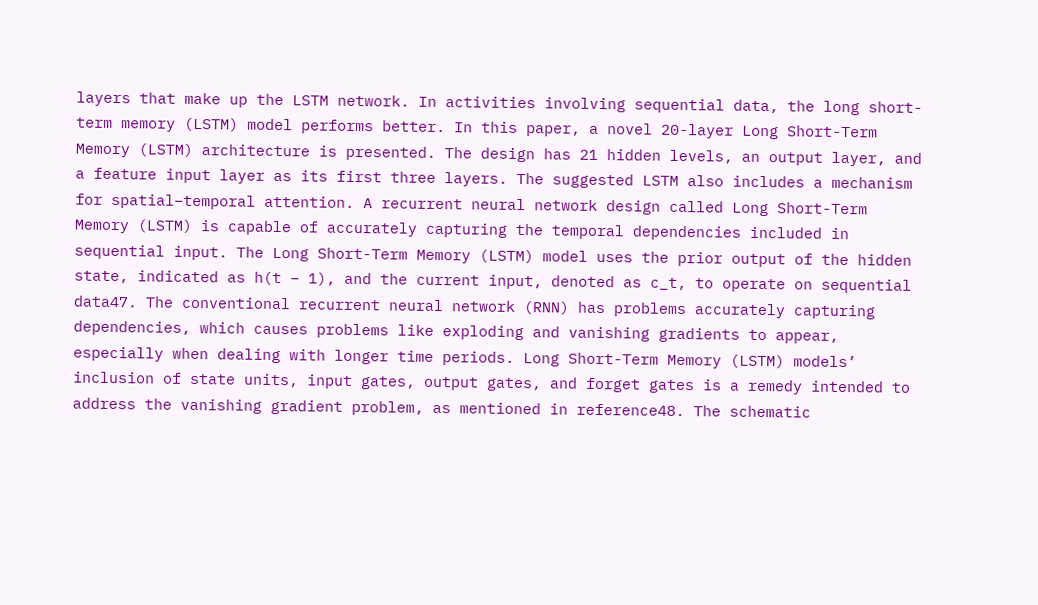layers that make up the LSTM network. In activities involving sequential data, the long short-term memory (LSTM) model performs better. In this paper, a novel 20-layer Long Short-Term Memory (LSTM) architecture is presented. The design has 21 hidden levels, an output layer, and a feature input layer as its first three layers. The suggested LSTM also includes a mechanism for spatial–temporal attention. A recurrent neural network design called Long Short-Term Memory (LSTM) is capable of accurately capturing the temporal dependencies included in sequential input. The Long Short-Term Memory (LSTM) model uses the prior output of the hidden state, indicated as h(t − 1), and the current input, denoted as c_t, to operate on sequential data47. The conventional recurrent neural network (RNN) has problems accurately capturing dependencies, which causes problems like exploding and vanishing gradients to appear, especially when dealing with longer time periods. Long Short-Term Memory (LSTM) models’ inclusion of state units, input gates, output gates, and forget gates is a remedy intended to address the vanishing gradient problem, as mentioned in reference48. The schematic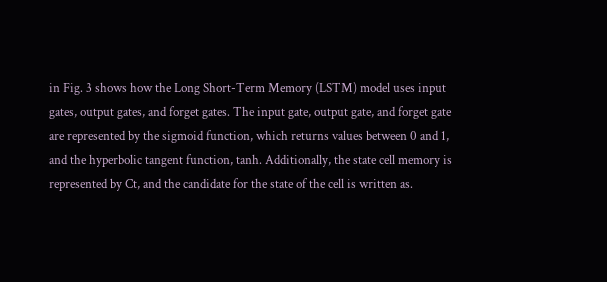in Fig. 3 shows how the Long Short-Term Memory (LSTM) model uses input gates, output gates, and forget gates. The input gate, output gate, and forget gate are represented by the sigmoid function, which returns values between 0 and 1, and the hyperbolic tangent function, tanh. Additionally, the state cell memory is represented by Ct, and the candidate for the state of the cell is written as.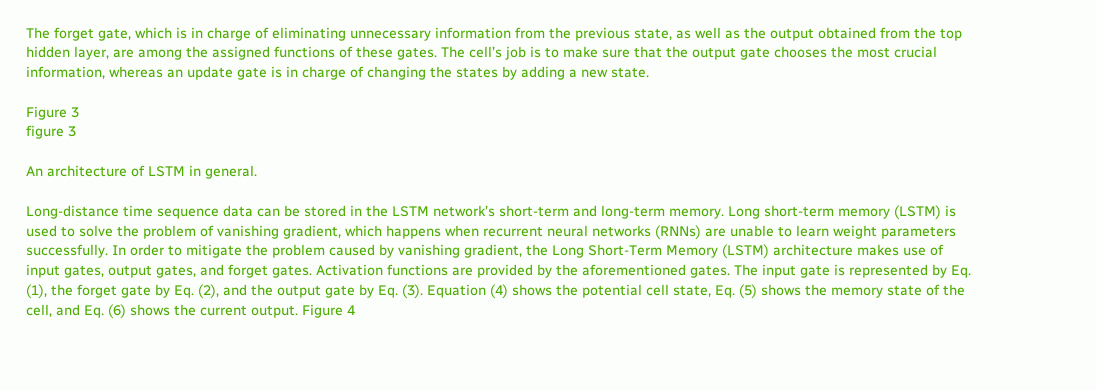The forget gate, which is in charge of eliminating unnecessary information from the previous state, as well as the output obtained from the top hidden layer, are among the assigned functions of these gates. The cell’s job is to make sure that the output gate chooses the most crucial information, whereas an update gate is in charge of changing the states by adding a new state.

Figure 3
figure 3

An architecture of LSTM in general.

Long-distance time sequence data can be stored in the LSTM network’s short-term and long-term memory. Long short-term memory (LSTM) is used to solve the problem of vanishing gradient, which happens when recurrent neural networks (RNNs) are unable to learn weight parameters successfully. In order to mitigate the problem caused by vanishing gradient, the Long Short-Term Memory (LSTM) architecture makes use of input gates, output gates, and forget gates. Activation functions are provided by the aforementioned gates. The input gate is represented by Eq. (1), the forget gate by Eq. (2), and the output gate by Eq. (3). Equation (4) shows the potential cell state, Eq. (5) shows the memory state of the cell, and Eq. (6) shows the current output. Figure 4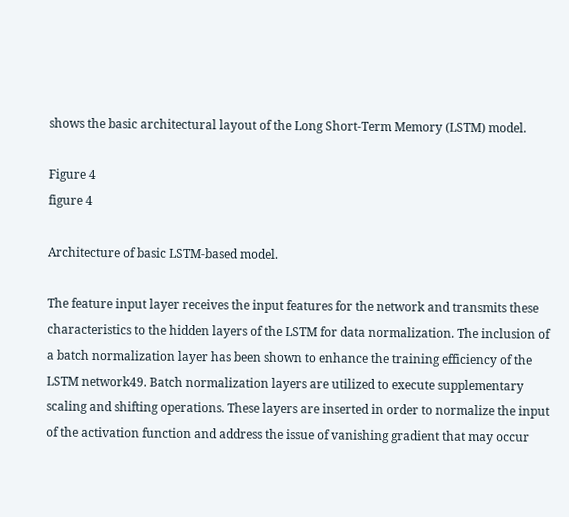shows the basic architectural layout of the Long Short-Term Memory (LSTM) model.

Figure 4
figure 4

Architecture of basic LSTM-based model.

The feature input layer receives the input features for the network and transmits these characteristics to the hidden layers of the LSTM for data normalization. The inclusion of a batch normalization layer has been shown to enhance the training efficiency of the LSTM network49. Batch normalization layers are utilized to execute supplementary scaling and shifting operations. These layers are inserted in order to normalize the input of the activation function and address the issue of vanishing gradient that may occur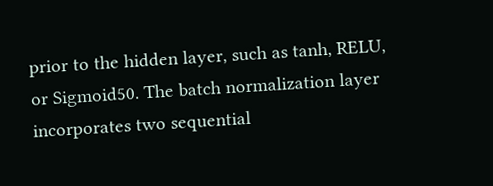prior to the hidden layer, such as tanh, RELU, or Sigmoid50. The batch normalization layer incorporates two sequential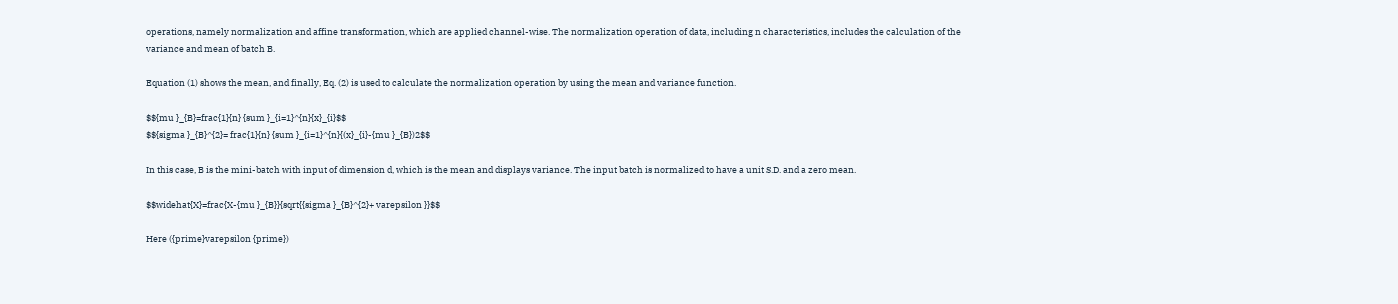operations, namely normalization and affine transformation, which are applied channel-wise. The normalization operation of data, including n characteristics, includes the calculation of the variance and mean of batch B.

Equation (1) shows the mean, and finally, Eq. (2) is used to calculate the normalization operation by using the mean and variance function.

$${mu }_{B}=frac{1}{n} {sum }_{i=1}^{n}{x}_{i}$$
$${sigma }_{B}^{2}= frac{1}{n} {sum }_{i=1}^{n}{(x}_{i}-{mu }_{B})2$$

In this case, B is the mini-batch with input of dimension d, which is the mean and displays variance. The input batch is normalized to have a unit S.D. and a zero mean.

$$widehat{X}=frac{X-{mu }_{B}}{sqrt{{sigma }_{B}^{2}+ varepsilon }}$$

Here ({prime}varepsilon {prime})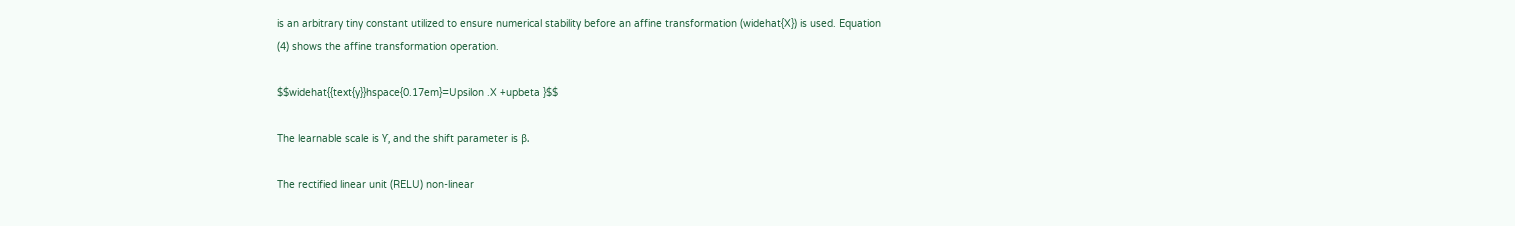is an arbitrary tiny constant utilized to ensure numerical stability before an affine transformation (widehat{X}) is used. Equation (4) shows the affine transformation operation.

$$widehat{{text{y}}hspace{0.17em}=Upsilon .X +upbeta }$$

The learnable scale is ϒ, and the shift parameter is β.

The rectified linear unit (RELU) non-linear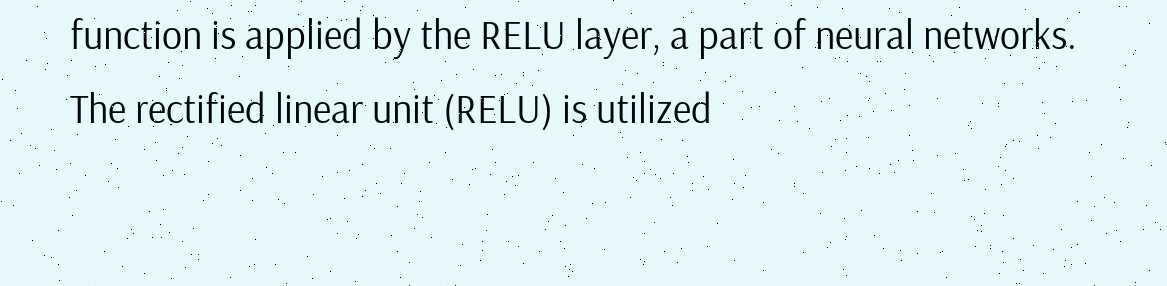function is applied by the RELU layer, a part of neural networks. The rectified linear unit (RELU) is utilized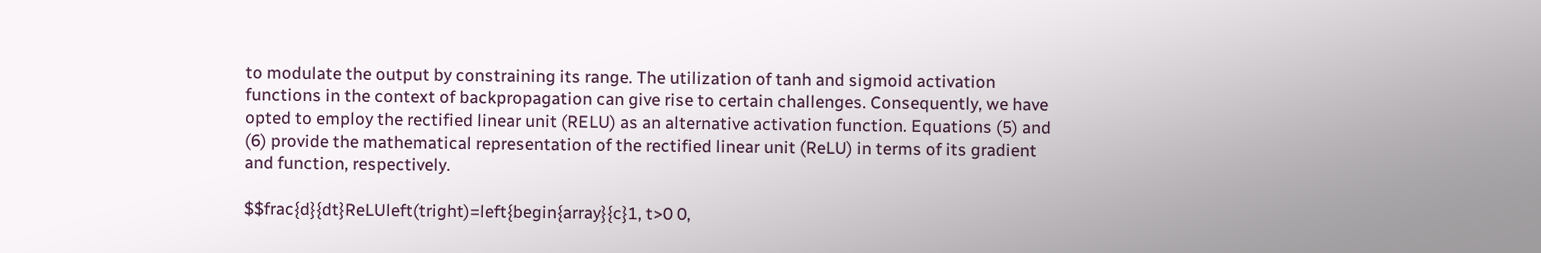to modulate the output by constraining its range. The utilization of tanh and sigmoid activation functions in the context of backpropagation can give rise to certain challenges. Consequently, we have opted to employ the rectified linear unit (RELU) as an alternative activation function. Equations (5) and (6) provide the mathematical representation of the rectified linear unit (ReLU) in terms of its gradient and function, respectively.

$$frac{d}{dt}ReLUleft(tright)=left{begin{array}{c}1, t>0 0,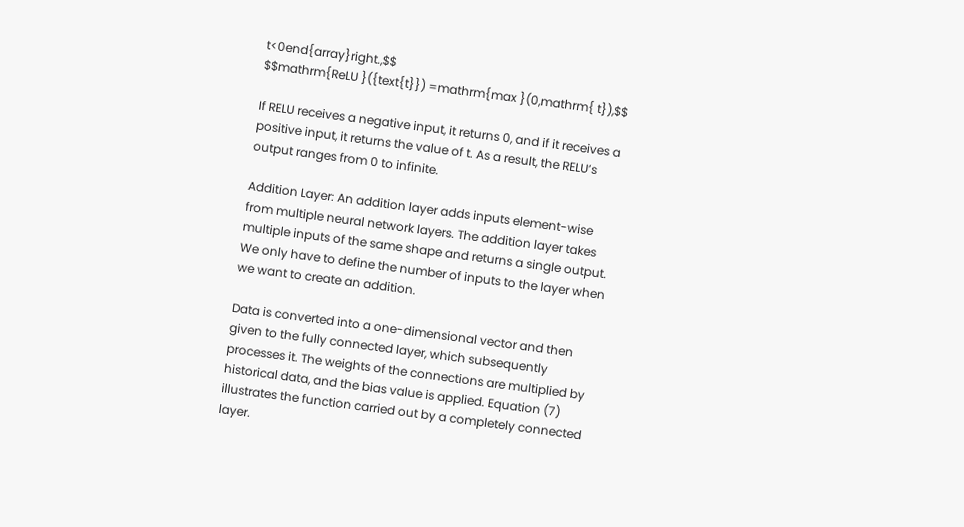t<0end{array}right.,$$
$$mathrm{ReLU }({text{t}}) =mathrm{max }(0,mathrm{ t}),$$

If RELU receives a negative input, it returns 0, and if it receives a positive input, it returns the value of t. As a result, the RELU’s output ranges from 0 to infinite.

Addition Layer: An addition layer adds inputs element-wise from multiple neural network layers. The addition layer takes multiple inputs of the same shape and returns a single output. We only have to define the number of inputs to the layer when we want to create an addition.

Data is converted into a one-dimensional vector and then given to the fully connected layer, which subsequently processes it. The weights of the connections are multiplied by historical data, and the bias value is applied. Equation (7) illustrates the function carried out by a completely connected layer.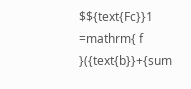$${text{Fc}}1 =mathrm{ f }({text{b}}+{sum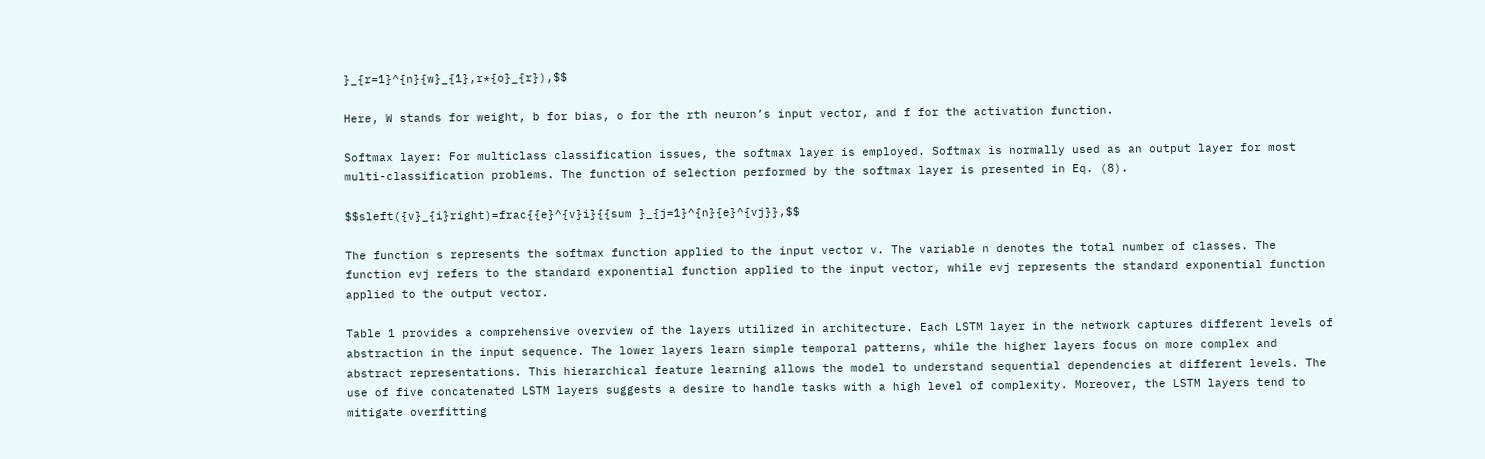}_{r=1}^{n}{w}_{1},r*{o}_{r}),$$

Here, W stands for weight, b for bias, o for the rth neuron’s input vector, and f for the activation function.

Softmax layer: For multiclass classification issues, the softmax layer is employed. Softmax is normally used as an output layer for most multi-classification problems. The function of selection performed by the softmax layer is presented in Eq. (8).

$$sleft({v}_{i}right)=frac{{e}^{v}i}{{sum }_{j=1}^{n}{e}^{vj}},$$

The function s represents the softmax function applied to the input vector v. The variable n denotes the total number of classes. The function evj refers to the standard exponential function applied to the input vector, while evj represents the standard exponential function applied to the output vector.

Table 1 provides a comprehensive overview of the layers utilized in architecture. Each LSTM layer in the network captures different levels of abstraction in the input sequence. The lower layers learn simple temporal patterns, while the higher layers focus on more complex and abstract representations. This hierarchical feature learning allows the model to understand sequential dependencies at different levels. The use of five concatenated LSTM layers suggests a desire to handle tasks with a high level of complexity. Moreover, the LSTM layers tend to mitigate overfitting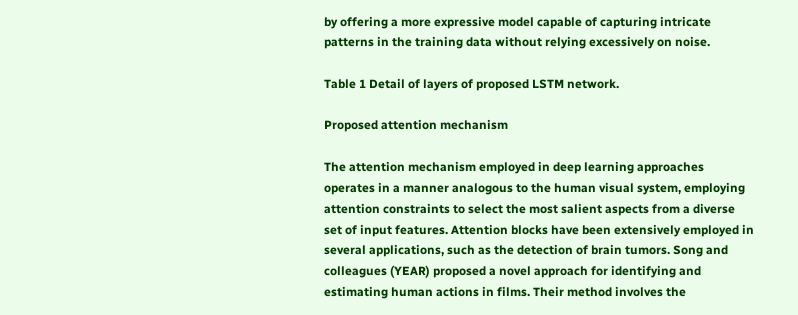by offering a more expressive model capable of capturing intricate patterns in the training data without relying excessively on noise.

Table 1 Detail of layers of proposed LSTM network.

Proposed attention mechanism

The attention mechanism employed in deep learning approaches operates in a manner analogous to the human visual system, employing attention constraints to select the most salient aspects from a diverse set of input features. Attention blocks have been extensively employed in several applications, such as the detection of brain tumors. Song and colleagues (YEAR) proposed a novel approach for identifying and estimating human actions in films. Their method involves the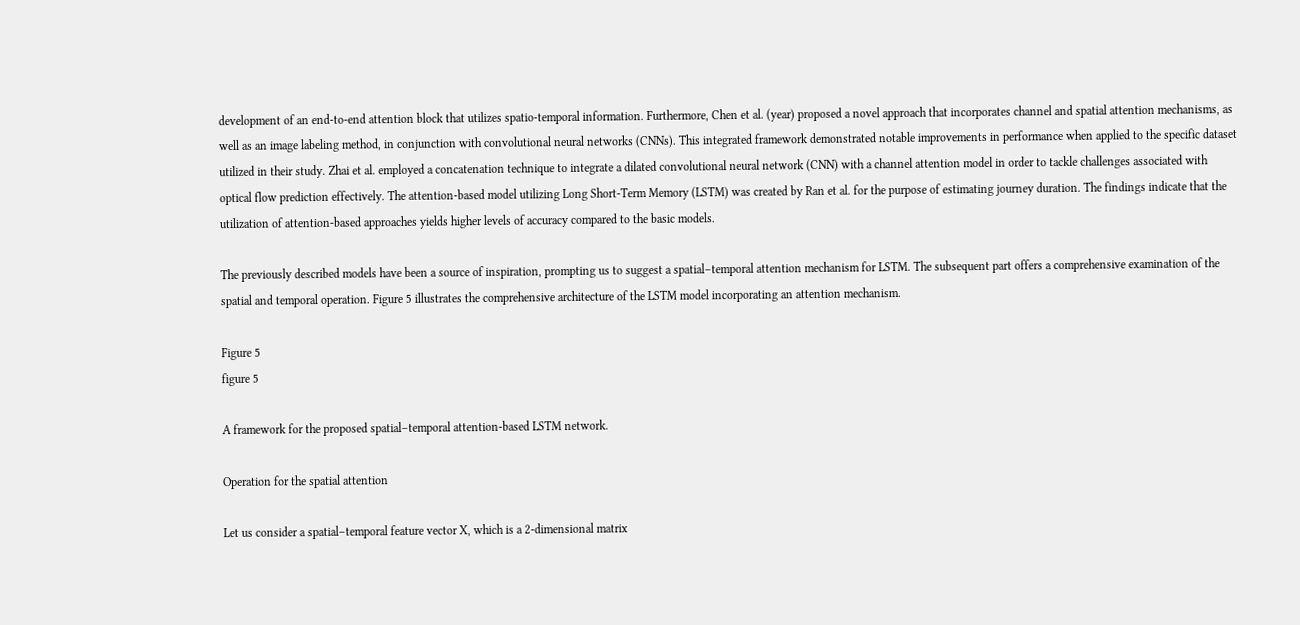development of an end-to-end attention block that utilizes spatio-temporal information. Furthermore, Chen et al. (year) proposed a novel approach that incorporates channel and spatial attention mechanisms, as well as an image labeling method, in conjunction with convolutional neural networks (CNNs). This integrated framework demonstrated notable improvements in performance when applied to the specific dataset utilized in their study. Zhai et al. employed a concatenation technique to integrate a dilated convolutional neural network (CNN) with a channel attention model in order to tackle challenges associated with optical flow prediction effectively. The attention-based model utilizing Long Short-Term Memory (LSTM) was created by Ran et al. for the purpose of estimating journey duration. The findings indicate that the utilization of attention-based approaches yields higher levels of accuracy compared to the basic models.

The previously described models have been a source of inspiration, prompting us to suggest a spatial–temporal attention mechanism for LSTM. The subsequent part offers a comprehensive examination of the spatial and temporal operation. Figure 5 illustrates the comprehensive architecture of the LSTM model incorporating an attention mechanism.

Figure 5
figure 5

A framework for the proposed spatial–temporal attention-based LSTM network.

Operation for the spatial attention

Let us consider a spatial–temporal feature vector X, which is a 2-dimensional matrix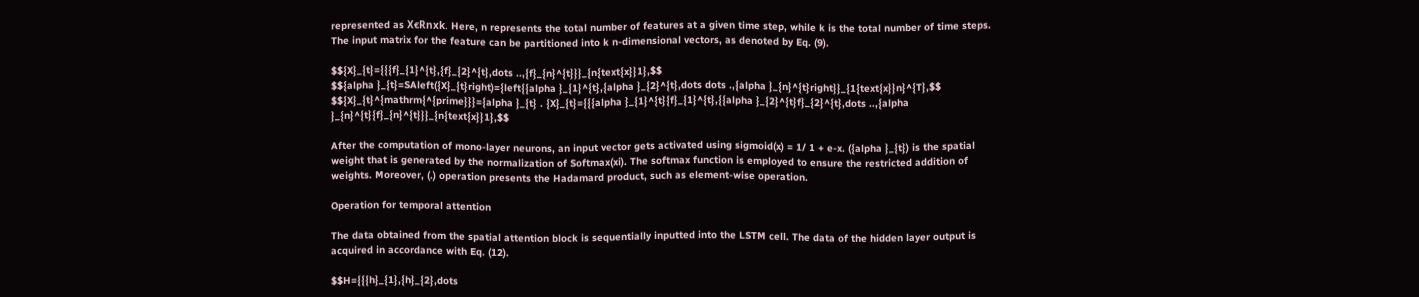represented as XꞓRnxk. Here, n represents the total number of features at a given time step, while k is the total number of time steps. The input matrix for the feature can be partitioned into k n-dimensional vectors, as denoted by Eq. (9).

$${X}_{t}={{{f}_{1}^{t},{f}_{2}^{t},dots ..,{f}_{n}^{t}}}_{n{text{x}}1},$$
$${alpha }_{t}=SAleft({X}_{t}right)={left{{alpha }_{1}^{t},{alpha }_{2}^{t},dots dots .,{alpha }_{n}^{t}right}}_{1{text{x}}n}^{T},$$
$${X}_{t}^{mathrm{^{prime}}}={alpha }_{t} . {X}_{t}={{{alpha }_{1}^{t}{f}_{1}^{t},{{alpha }_{2}^{t}f}_{2}^{t},dots ..,{alpha }_{n}^{t}{f}_{n}^{t}}}_{n{text{x}}1},$$

After the computation of mono-layer neurons, an input vector gets activated using sigmoid(x) = 1/ 1 + e-x. ({alpha }_{t}) is the spatial weight that is generated by the normalization of Softmax(xi). The softmax function is employed to ensure the restricted addition of weights. Moreover, (.) operation presents the Hadamard product, such as element-wise operation.

Operation for temporal attention

The data obtained from the spatial attention block is sequentially inputted into the LSTM cell. The data of the hidden layer output is acquired in accordance with Eq. (12).

$$H={{{h}_{1},{h}_{2},dots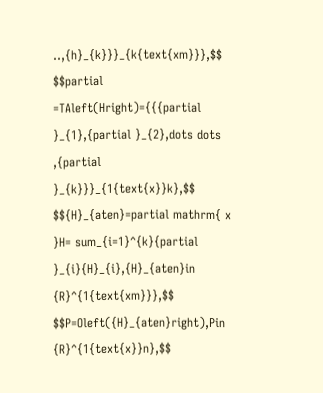..,{h}_{k}}}_{k{text{xm}}},$$
$$partial =TAleft(Hright)={{{partial }_{1},{partial }_{2},dots dots ,{partial }_{k}}}_{1{text{x}}k},$$
$${H}_{aten}=partial mathrm{ x }H= sum_{i=1}^{k}{partial }_{i}{H}_{i},{H}_{aten}in {R}^{1{text{xm}}},$$
$$P=Oleft({H}_{aten}right),Pin {R}^{1{text{x}}n},$$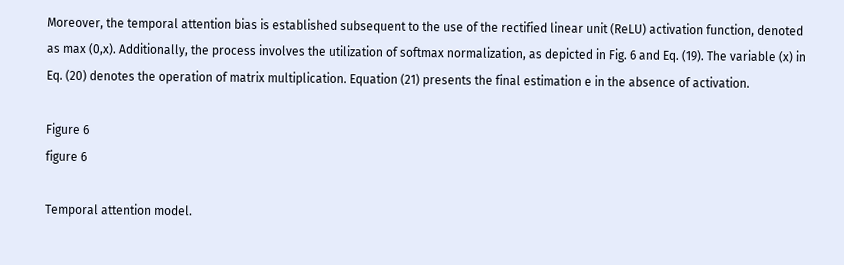Moreover, the temporal attention bias is established subsequent to the use of the rectified linear unit (ReLU) activation function, denoted as max (0,x). Additionally, the process involves the utilization of softmax normalization, as depicted in Fig. 6 and Eq. (19). The variable (x) in Eq. (20) denotes the operation of matrix multiplication. Equation (21) presents the final estimation e in the absence of activation.

Figure 6
figure 6

Temporal attention model.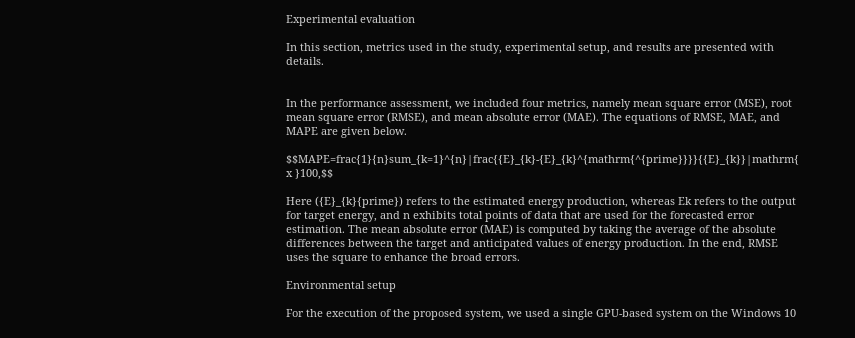Experimental evaluation

In this section, metrics used in the study, experimental setup, and results are presented with details.


In the performance assessment, we included four metrics, namely mean square error (MSE), root mean square error (RMSE), and mean absolute error (MAE). The equations of RMSE, MAE, and MAPE are given below.

$$MAPE=frac{1}{n}sum_{k=1}^{n}|frac{{E}_{k}-{E}_{k}^{mathrm{^{prime}}}}{{E}_{k}}|mathrm{ x }100,$$

Here ({E}_{k}{prime}) refers to the estimated energy production, whereas Ek refers to the output for target energy, and n exhibits total points of data that are used for the forecasted error estimation. The mean absolute error (MAE) is computed by taking the average of the absolute differences between the target and anticipated values of energy production. In the end, RMSE uses the square to enhance the broad errors.

Environmental setup

For the execution of the proposed system, we used a single GPU-based system on the Windows 10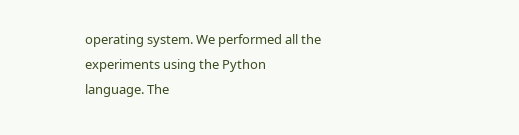operating system. We performed all the experiments using the Python language. The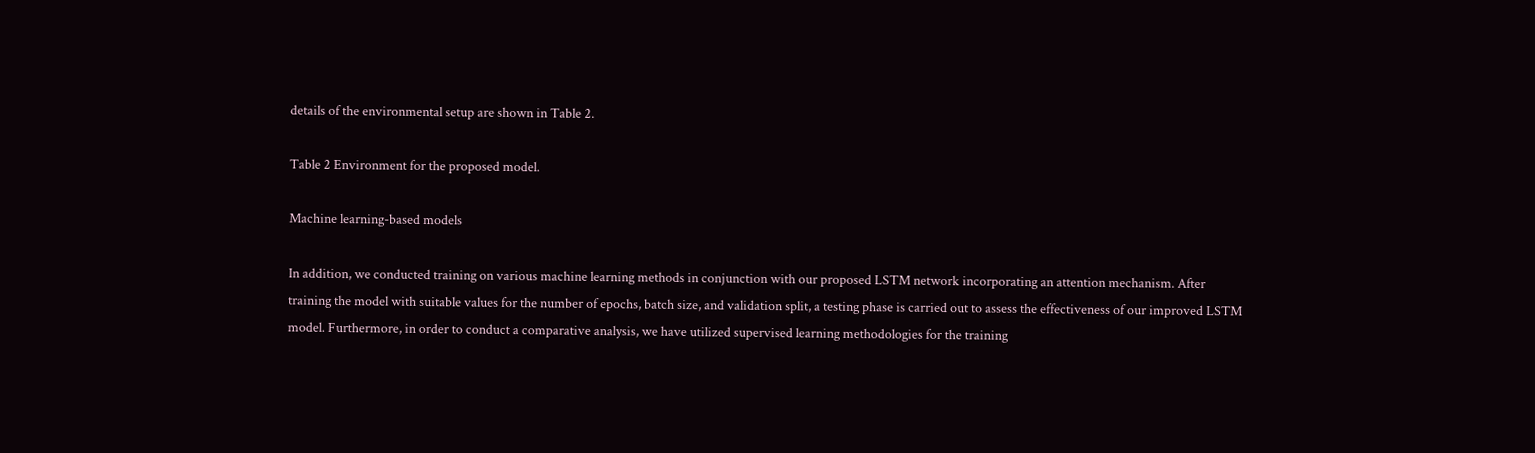details of the environmental setup are shown in Table 2.

Table 2 Environment for the proposed model.

Machine learning-based models

In addition, we conducted training on various machine learning methods in conjunction with our proposed LSTM network incorporating an attention mechanism. After training the model with suitable values for the number of epochs, batch size, and validation split, a testing phase is carried out to assess the effectiveness of our improved LSTM model. Furthermore, in order to conduct a comparative analysis, we have utilized supervised learning methodologies for the training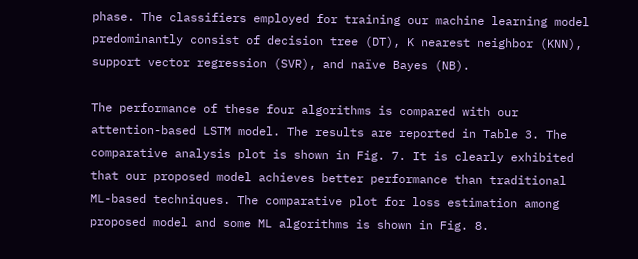phase. The classifiers employed for training our machine learning model predominantly consist of decision tree (DT), K nearest neighbor (KNN), support vector regression (SVR), and naïve Bayes (NB).

The performance of these four algorithms is compared with our attention-based LSTM model. The results are reported in Table 3. The comparative analysis plot is shown in Fig. 7. It is clearly exhibited that our proposed model achieves better performance than traditional ML-based techniques. The comparative plot for loss estimation among proposed model and some ML algorithms is shown in Fig. 8.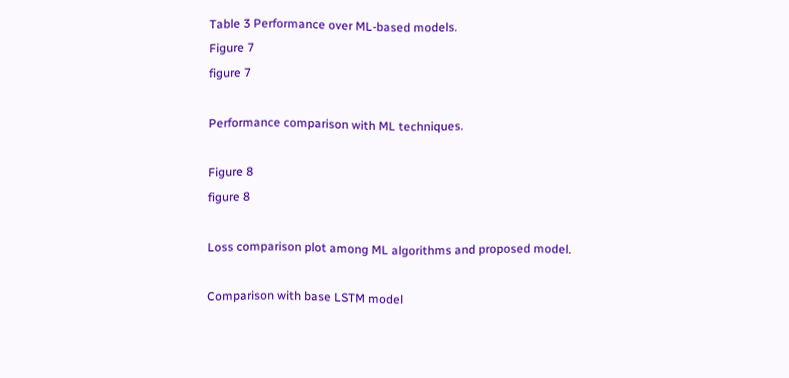Table 3 Performance over ML-based models.
Figure 7
figure 7

Performance comparison with ML techniques.

Figure 8
figure 8

Loss comparison plot among ML algorithms and proposed model.

Comparison with base LSTM model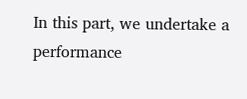In this part, we undertake a performance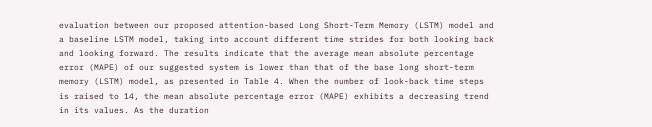evaluation between our proposed attention-based Long Short-Term Memory (LSTM) model and a baseline LSTM model, taking into account different time strides for both looking back and looking forward. The results indicate that the average mean absolute percentage error (MAPE) of our suggested system is lower than that of the base long short-term memory (LSTM) model, as presented in Table 4. When the number of look-back time steps is raised to 14, the mean absolute percentage error (MAPE) exhibits a decreasing trend in its values. As the duration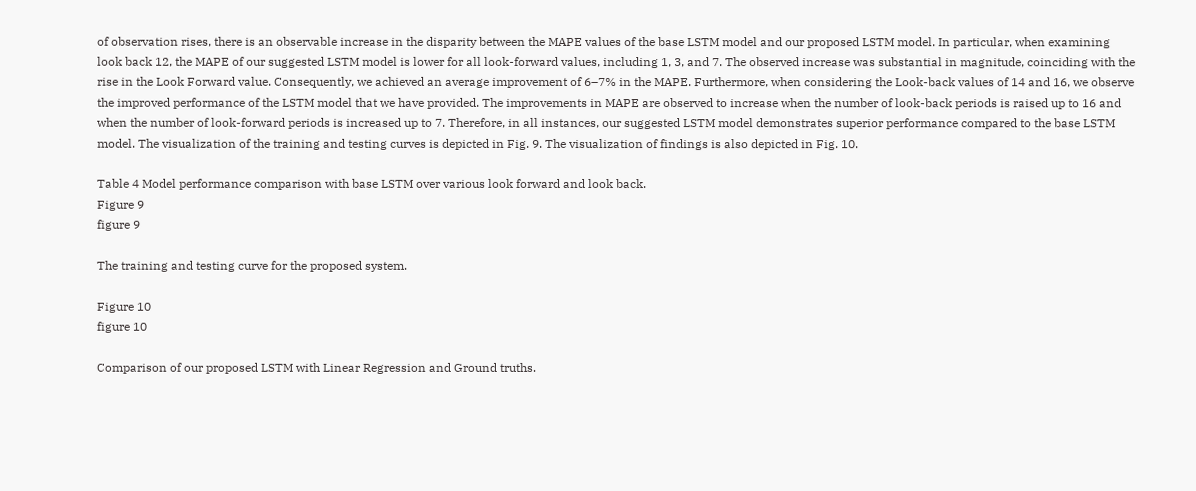of observation rises, there is an observable increase in the disparity between the MAPE values of the base LSTM model and our proposed LSTM model. In particular, when examining look back 12, the MAPE of our suggested LSTM model is lower for all look-forward values, including 1, 3, and 7. The observed increase was substantial in magnitude, coinciding with the rise in the Look Forward value. Consequently, we achieved an average improvement of 6–7% in the MAPE. Furthermore, when considering the Look-back values of 14 and 16, we observe the improved performance of the LSTM model that we have provided. The improvements in MAPE are observed to increase when the number of look-back periods is raised up to 16 and when the number of look-forward periods is increased up to 7. Therefore, in all instances, our suggested LSTM model demonstrates superior performance compared to the base LSTM model. The visualization of the training and testing curves is depicted in Fig. 9. The visualization of findings is also depicted in Fig. 10.

Table 4 Model performance comparison with base LSTM over various look forward and look back.
Figure 9
figure 9

The training and testing curve for the proposed system.

Figure 10
figure 10

Comparison of our proposed LSTM with Linear Regression and Ground truths.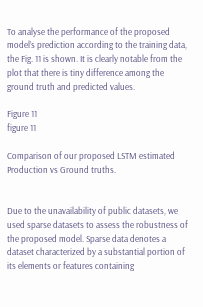To analyse the performance of the proposed model’s prediction according to the training data, the Fig. 11 is shown. It is clearly notable from the plot that there is tiny difference among the ground truth and predicted values.

Figure 11
figure 11

Comparison of our proposed LSTM estimated Production vs Ground truths.


Due to the unavailability of public datasets, we used sparse datasets to assess the robustness of the proposed model. Sparse data denotes a dataset characterized by a substantial portion of its elements or features containing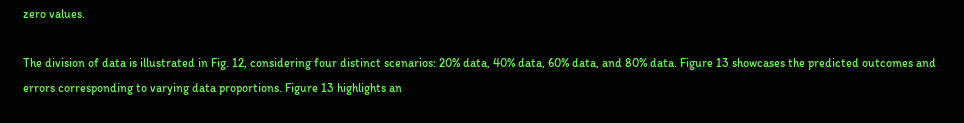zero values.

The division of data is illustrated in Fig. 12, considering four distinct scenarios: 20% data, 40% data, 60% data, and 80% data. Figure 13 showcases the predicted outcomes and errors corresponding to varying data proportions. Figure 13 highlights an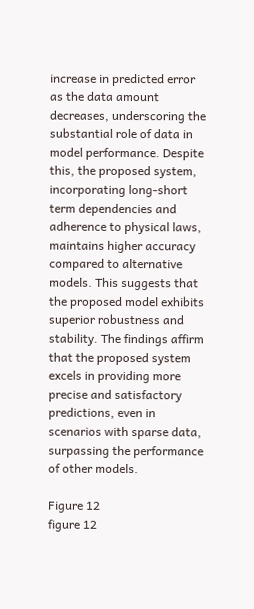increase in predicted error as the data amount decreases, underscoring the substantial role of data in model performance. Despite this, the proposed system, incorporating long-short term dependencies and adherence to physical laws, maintains higher accuracy compared to alternative models. This suggests that the proposed model exhibits superior robustness and stability. The findings affirm that the proposed system excels in providing more precise and satisfactory predictions, even in scenarios with sparse data, surpassing the performance of other models.

Figure 12
figure 12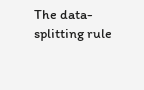The data-splitting rule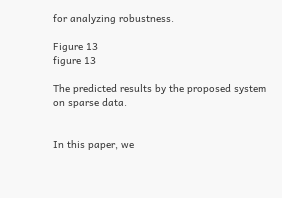for analyzing robustness.

Figure 13
figure 13

The predicted results by the proposed system on sparse data.


In this paper, we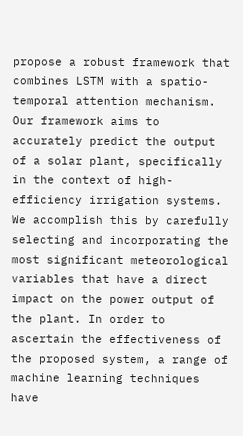propose a robust framework that combines LSTM with a spatio-temporal attention mechanism. Our framework aims to accurately predict the output of a solar plant, specifically in the context of high-efficiency irrigation systems. We accomplish this by carefully selecting and incorporating the most significant meteorological variables that have a direct impact on the power output of the plant. In order to ascertain the effectiveness of the proposed system, a range of machine learning techniques have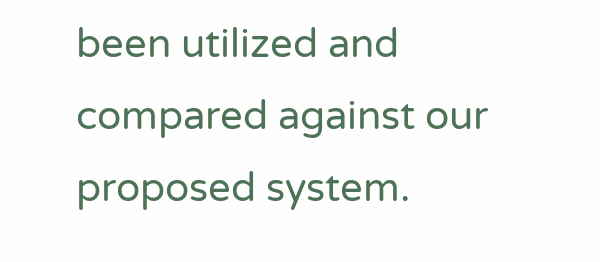been utilized and compared against our proposed system.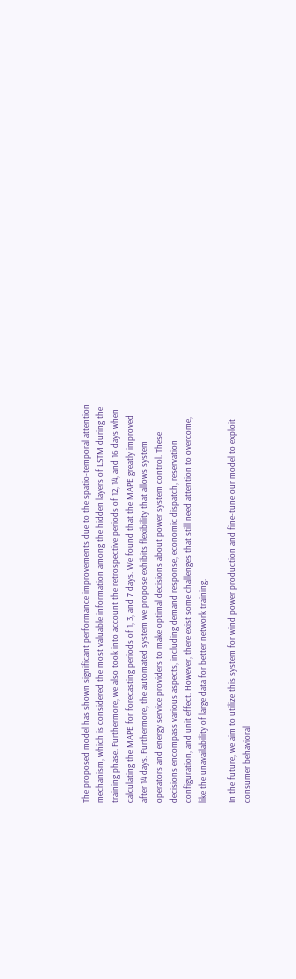The proposed model has shown significant performance improvements due to the spatio-temporal attention mechanism, which is considered the most valuable information among the hidden layers of LSTM during the training phase. Furthermore, we also took into account the retrospective periods of 12, 14, and 16 days when calculating the MAPE for forecasting periods of 1, 3, and 7 days. We found that the MAPE greatly improved after 14 days. Furthermore, the automated system we propose exhibits flexibility that allows system operators and energy service providers to make optimal decisions about power system control. These decisions encompass various aspects, including demand response, economic dispatch, reservation configuration, and unit effect. However, there exist some challenges that still need attention to overcome, like the unavailability of large data for better network training.

In the future, we aim to utilize this system for wind power production and fine-tune our model to exploit consumer behavioral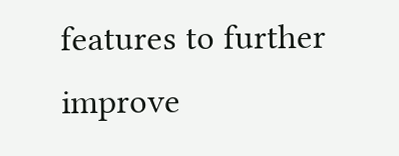features to further improve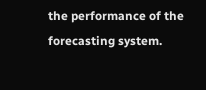the performance of the forecasting system.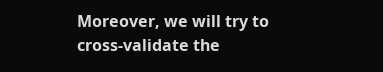Moreover, we will try to cross-validate the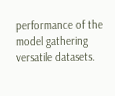performance of the model gathering versatile datasets.